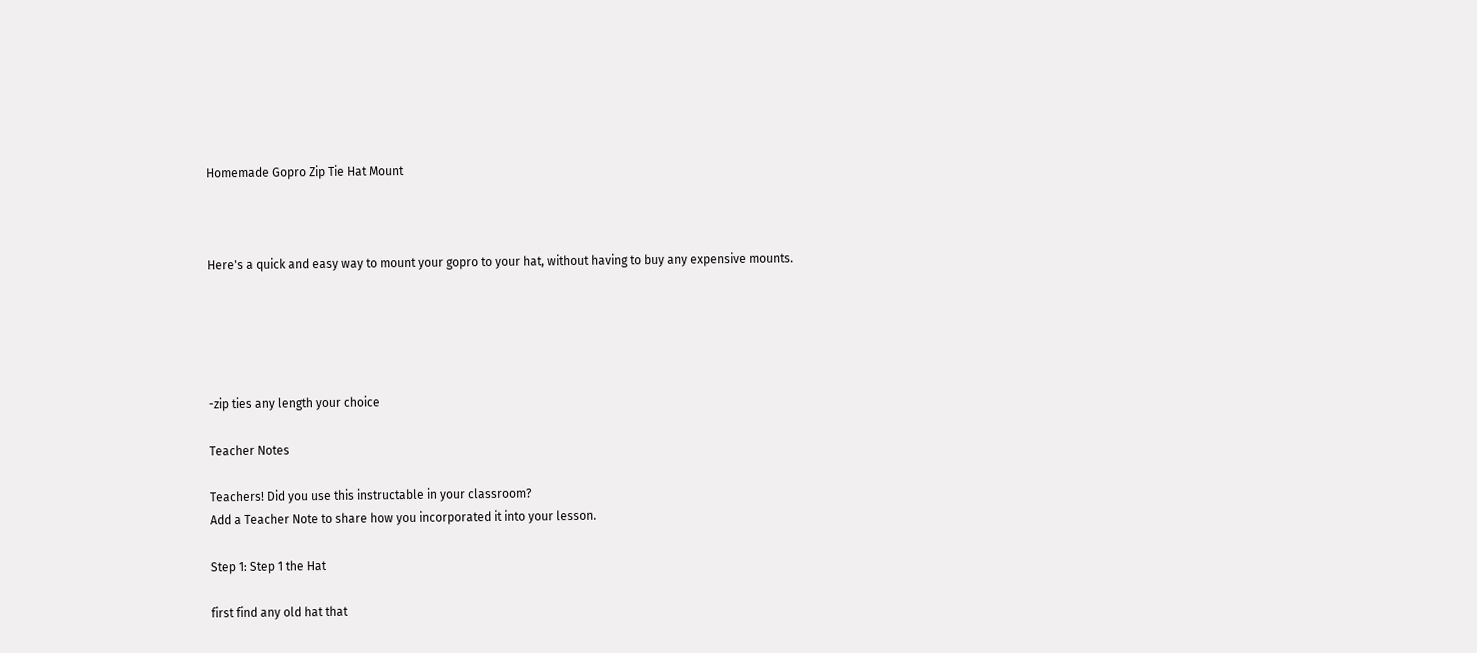Homemade Gopro Zip Tie Hat Mount



Here's a quick and easy way to mount your gopro to your hat, without having to buy any expensive mounts.





-zip ties any length your choice

Teacher Notes

Teachers! Did you use this instructable in your classroom?
Add a Teacher Note to share how you incorporated it into your lesson.

Step 1: Step 1 the Hat

first find any old hat that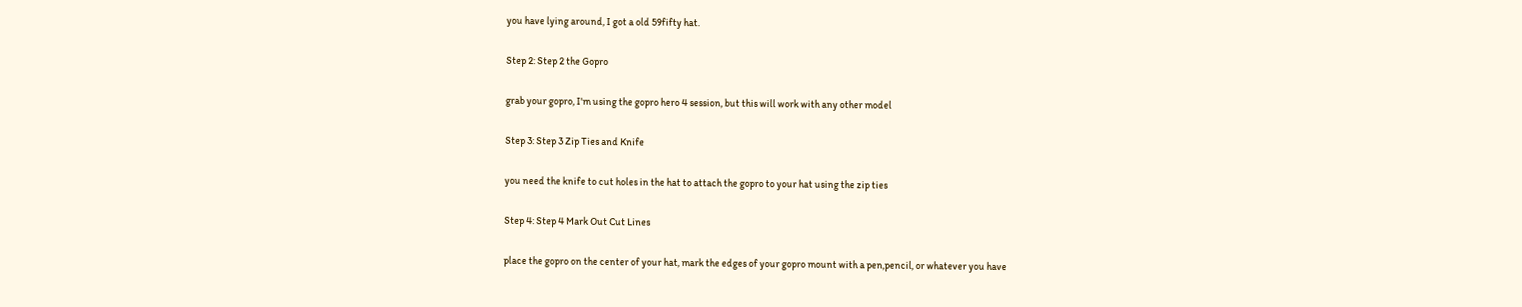you have lying around, I got a old 59fifty hat.

Step 2: Step 2 the Gopro

grab your gopro, I'm using the gopro hero 4 session, but this will work with any other model

Step 3: Step 3 Zip Ties and Knife

you need the knife to cut holes in the hat to attach the gopro to your hat using the zip ties

Step 4: Step 4 Mark Out Cut Lines

place the gopro on the center of your hat, mark the edges of your gopro mount with a pen,pencil, or whatever you have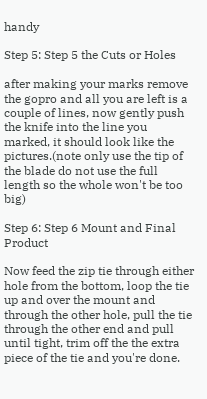handy

Step 5: Step 5 the Cuts or Holes

after making your marks remove the gopro and all you are left is a couple of lines, now gently push the knife into the line you marked, it should look like the pictures.(note only use the tip of the blade do not use the full length so the whole won't be too big)

Step 6: Step 6 Mount and Final Product

Now feed the zip tie through either hole from the bottom, loop the tie up and over the mount and through the other hole, pull the tie through the other end and pull until tight, trim off the the extra piece of the tie and you're done.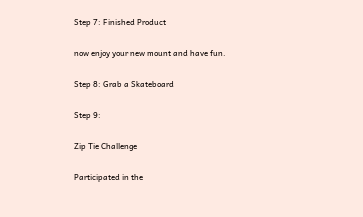Step 7: Finished Product

now enjoy your new mount and have fun.

Step 8: Grab a Skateboard

Step 9:

Zip Tie Challenge

Participated in the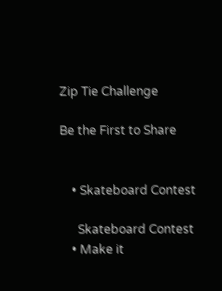Zip Tie Challenge

Be the First to Share


    • Skateboard Contest

      Skateboard Contest
    • Make it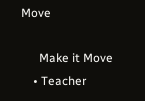Move

      Make it Move
    • Teacher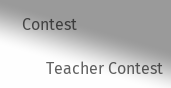Contest

      Teacher Contest